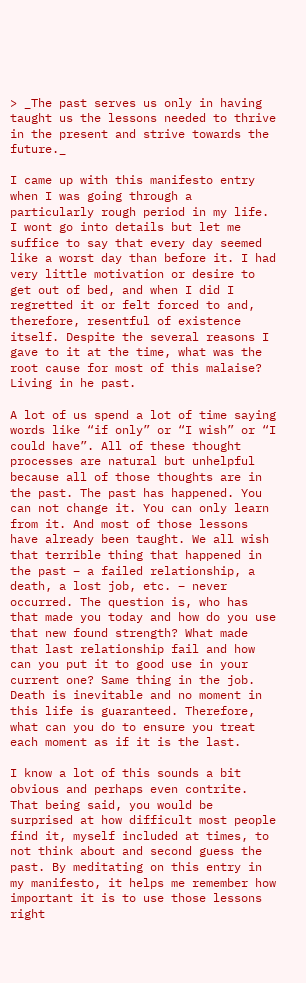> _The past serves us only in having taught us the lessons needed to thrive in the present and strive towards the future._

I came up with this manifesto entry when I was going through a particularly rough period in my life. I wont go into details but let me suffice to say that every day seemed like a worst day than before it. I had very little motivation or desire to get out of bed, and when I did I regretted it or felt forced to and, therefore, resentful of existence itself. Despite the several reasons I gave to it at the time, what was the root cause for most of this malaise? Living in he past.

A lot of us spend a lot of time saying words like “if only” or “I wish” or “I could have”. All of these thought processes are natural but unhelpful because all of those thoughts are in the past. The past has happened. You can not change it. You can only learn from it. And most of those lessons have already been taught. We all wish that terrible thing that happened in the past – a failed relationship, a death, a lost job, etc. – never occurred. The question is, who has that made you today and how do you use that new found strength? What made that last relationship fail and how can you put it to good use in your current one? Same thing in the job. Death is inevitable and no moment in this life is guaranteed. Therefore, what can you do to ensure you treat each moment as if it is the last.

I know a lot of this sounds a bit obvious and perhaps even contrite. That being said, you would be surprised at how difficult most people find it, myself included at times, to not think about and second guess the past. By meditating on this entry in my manifesto, it helps me remember how important it is to use those lessons right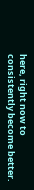here, right now to consistently become better.